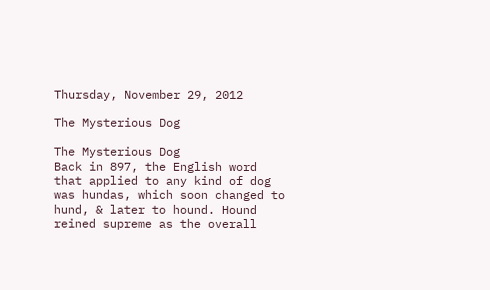Thursday, November 29, 2012

The Mysterious Dog

The Mysterious Dog
Back in 897, the English word that applied to any kind of dog was hundas, which soon changed to hund, & later to hound. Hound reined supreme as the overall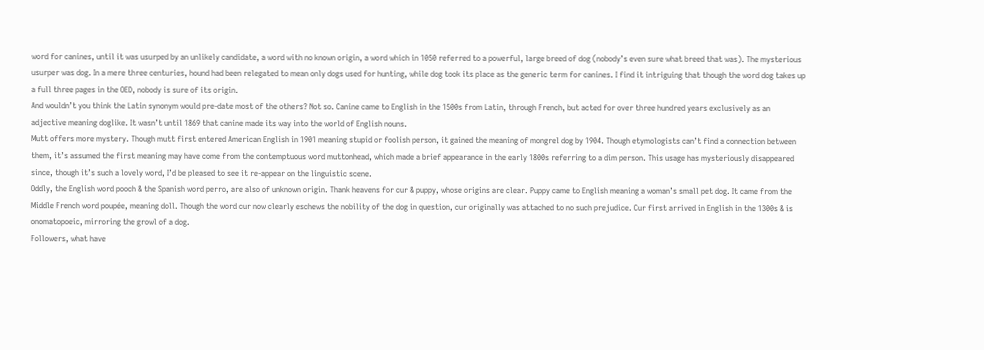word for canines, until it was usurped by an unlikely candidate, a word with no known origin, a word which in 1050 referred to a powerful, large breed of dog (nobody’s even sure what breed that was). The mysterious usurper was dog. In a mere three centuries, hound had been relegated to mean only dogs used for hunting, while dog took its place as the generic term for canines. I find it intriguing that though the word dog takes up a full three pages in the OED, nobody is sure of its origin.
And wouldn’t you think the Latin synonym would pre-date most of the others? Not so. Canine came to English in the 1500s from Latin, through French, but acted for over three hundred years exclusively as an adjective meaning doglike. It wasn’t until 1869 that canine made its way into the world of English nouns.
Mutt offers more mystery. Though mutt first entered American English in 1901 meaning stupid or foolish person, it gained the meaning of mongrel dog by 1904. Though etymologists can’t find a connection between them, it’s assumed the first meaning may have come from the contemptuous word muttonhead, which made a brief appearance in the early 1800s referring to a dim person. This usage has mysteriously disappeared since, though it’s such a lovely word, I’d be pleased to see it re-appear on the linguistic scene.
Oddly, the English word pooch & the Spanish word perro, are also of unknown origin. Thank heavens for cur & puppy, whose origins are clear. Puppy came to English meaning a woman’s small pet dog. It came from the Middle French word poupée, meaning doll. Though the word cur now clearly eschews the nobility of the dog in question, cur originally was attached to no such prejudice. Cur first arrived in English in the 1300s & is onomatopoeic, mirroring the growl of a dog.
Followers, what have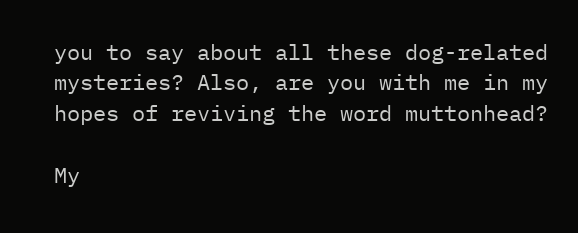you to say about all these dog-related mysteries? Also, are you with me in my hopes of reviving the word muttonhead?

My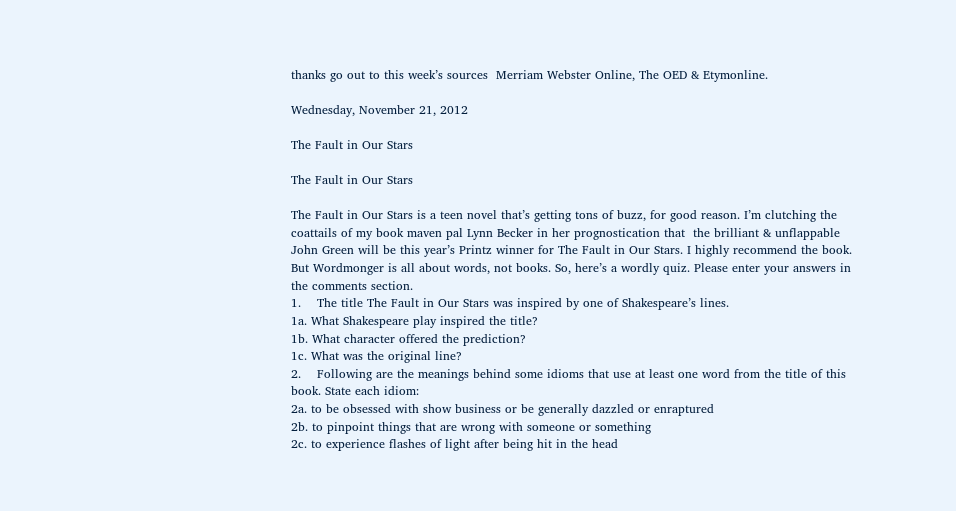thanks go out to this week’s sources  Merriam Webster Online, The OED & Etymonline.

Wednesday, November 21, 2012

The Fault in Our Stars

The Fault in Our Stars

The Fault in Our Stars is a teen novel that’s getting tons of buzz, for good reason. I’m clutching the coattails of my book maven pal Lynn Becker in her prognostication that  the brilliant & unflappable John Green will be this year’s Printz winner for The Fault in Our Stars. I highly recommend the book.
But Wordmonger is all about words, not books. So, here’s a wordly quiz. Please enter your answers in the comments section.
1.    The title The Fault in Our Stars was inspired by one of Shakespeare’s lines.
1a. What Shakespeare play inspired the title?
1b. What character offered the prediction?
1c. What was the original line?
2.    Following are the meanings behind some idioms that use at least one word from the title of this book. State each idiom:
2a. to be obsessed with show business or be generally dazzled or enraptured
2b. to pinpoint things that are wrong with someone or something
2c. to experience flashes of light after being hit in the head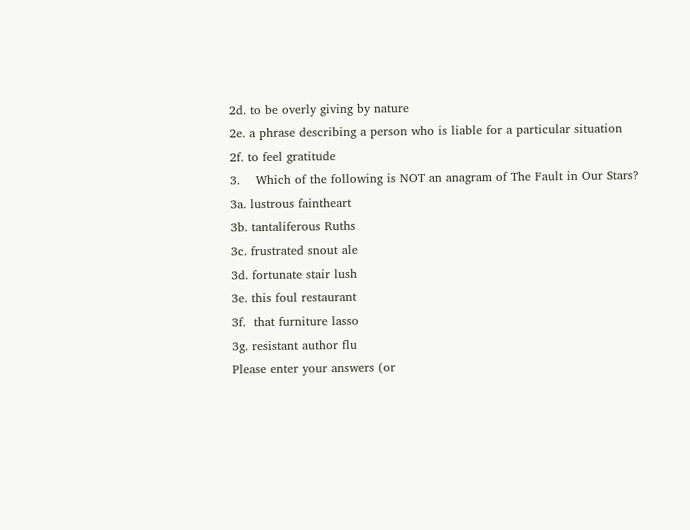2d. to be overly giving by nature
2e. a phrase describing a person who is liable for a particular situation
2f. to feel gratitude
3.    Which of the following is NOT an anagram of The Fault in Our Stars?
3a. lustrous faintheart
3b. tantaliferous Ruths
3c. frustrated snout ale
3d. fortunate stair lush
3e. this foul restaurant
3f.  that furniture lasso
3g. resistant author flu
Please enter your answers (or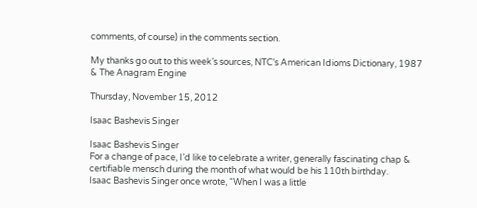comments, of course) in the comments section.

My thanks go out to this week’s sources, NTC’s American Idioms Dictionary, 1987 & The Anagram Engine

Thursday, November 15, 2012

Isaac Bashevis Singer

Isaac Bashevis Singer
For a change of pace, I’d like to celebrate a writer, generally fascinating chap & certifiable mensch during the month of what would be his 110th birthday.
Isaac Bashevis Singer once wrote, “When I was a little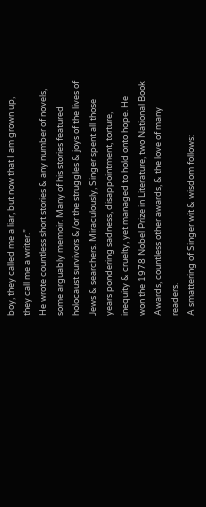boy, they called me a liar, but now that I am grown up, they call me a writer.”
He wrote countless short stories & any number of novels, some arguably memoir. Many of his stories featured holocaust survivors &/or the struggles & joys of the lives of Jews & searchers. Miraculously, Singer spent all those years pondering sadness, disappointment, torture, inequity & cruelty, yet managed to hold onto hope. He won the 1978 Nobel Prize in Literature, two National Book Awards, countless other awards, & the love of many readers.
A smattering of Singer wit & wisdom follows: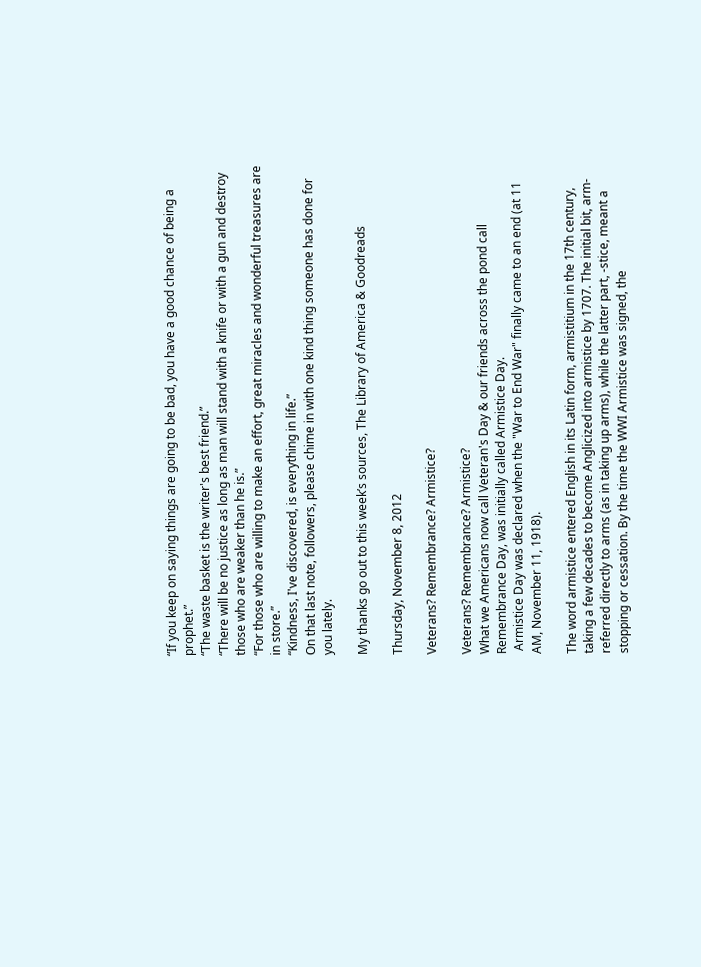“If you keep on saying things are going to be bad, you have a good chance of being a prophet.”
“The waste basket is the writer's best friend.”
“There will be no justice as long as man will stand with a knife or with a gun and destroy those who are weaker than he is.”
“For those who are willing to make an effort, great miracles and wonderful treasures are in store.”
“Kindness, I've discovered, is everything in life.”
On that last note, followers, please chime in with one kind thing someone has done for you lately.

My thanks go out to this week’s sources, The Library of America & Goodreads

Thursday, November 8, 2012

Veterans? Remembrance? Armistice?

Veterans? Remembrance? Armistice?
What we Americans now call Veteran's Day & our friends across the pond call Remembrance Day, was initially called Armistice Day.
 Armistice Day was declared when the "War to End War" finally came to an end (at 11 AM, November 11, 1918).

The word armistice entered English in its Latin form, armistitium in the 17th century, taking a few decades to become Anglicized into armistice by 1707. The initial bit, arm- referred directly to arms (as in taking up arms), while the latter part, -stice, meant a stopping or cessation. By the time the WWI Armistice was signed, the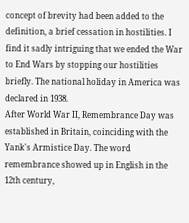concept of brevity had been added to the definition, a brief cessation in hostilities. I find it sadly intriguing that we ended the War to End Wars by stopping our hostilities briefly. The national holiday in America was declared in 1938.
After World War II, Remembrance Day was established in Britain, coinciding with the Yank's Armistice Day. The word remembrance showed up in English in the 12th century,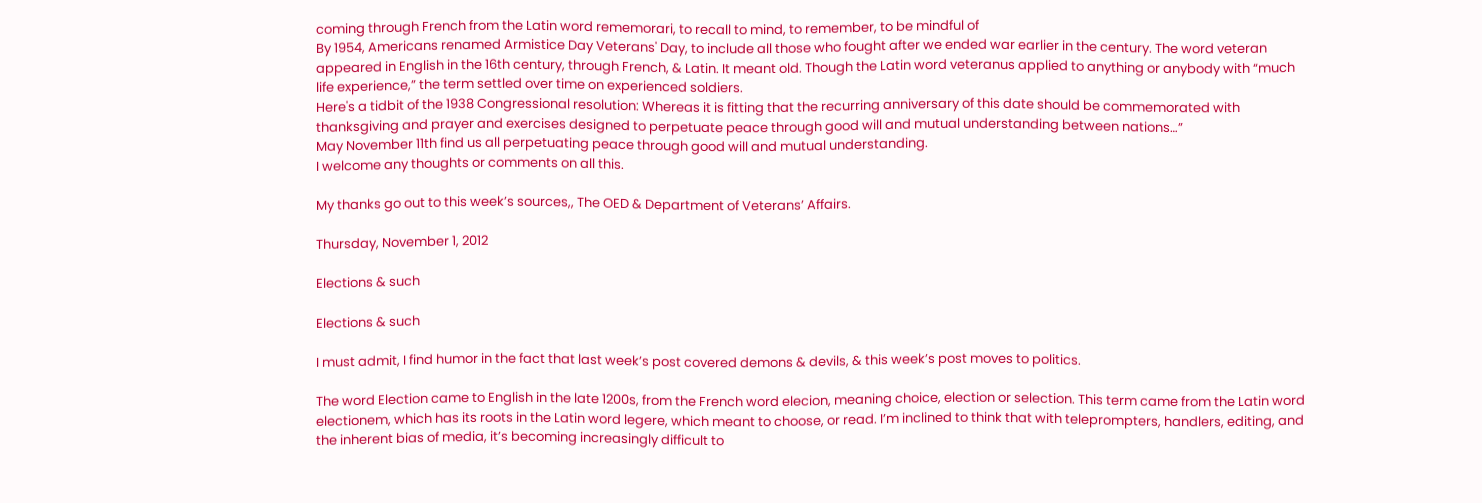coming through French from the Latin word rememorari, to recall to mind, to remember, to be mindful of
By 1954, Americans renamed Armistice Day Veterans' Day, to include all those who fought after we ended war earlier in the century. The word veteran appeared in English in the 16th century, through French, & Latin. It meant old. Though the Latin word veteranus applied to anything or anybody with “much life experience,” the term settled over time on experienced soldiers.
Here's a tidbit of the 1938 Congressional resolution: Whereas it is fitting that the recurring anniversary of this date should be commemorated with thanksgiving and prayer and exercises designed to perpetuate peace through good will and mutual understanding between nations…”
May November 11th find us all perpetuating peace through good will and mutual understanding.
I welcome any thoughts or comments on all this.

My thanks go out to this week’s sources,, The OED & Department of Veterans’ Affairs.

Thursday, November 1, 2012

Elections & such

Elections & such

I must admit, I find humor in the fact that last week’s post covered demons & devils, & this week’s post moves to politics.

The word Election came to English in the late 1200s, from the French word elecion, meaning choice, election or selection. This term came from the Latin word electionem, which has its roots in the Latin word legere, which meant to choose, or read. I’m inclined to think that with teleprompters, handlers, editing, and the inherent bias of media, it’s becoming increasingly difficult to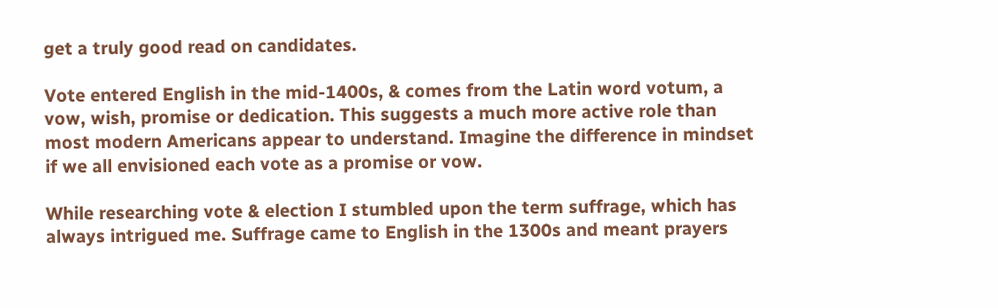get a truly good read on candidates.

Vote entered English in the mid-1400s, & comes from the Latin word votum, a vow, wish, promise or dedication. This suggests a much more active role than most modern Americans appear to understand. Imagine the difference in mindset if we all envisioned each vote as a promise or vow.

While researching vote & election I stumbled upon the term suffrage, which has always intrigued me. Suffrage came to English in the 1300s and meant prayers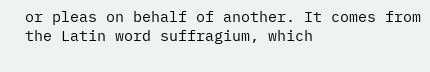or pleas on behalf of another. It comes from the Latin word suffragium, which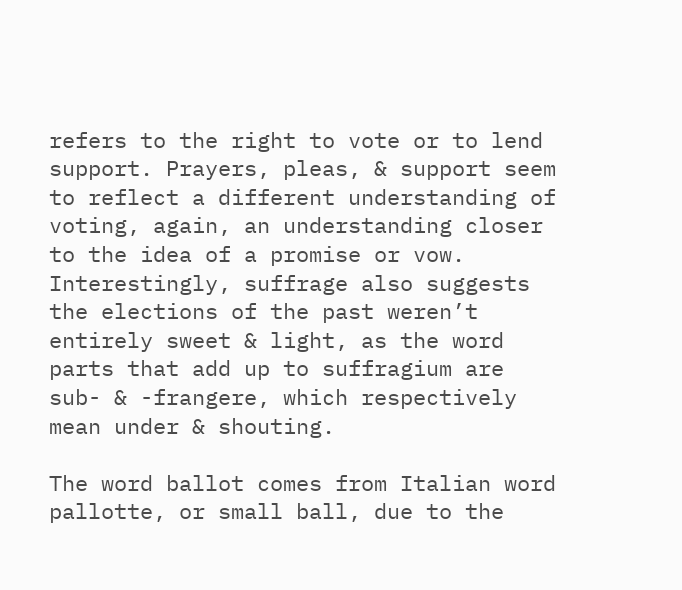refers to the right to vote or to lend support. Prayers, pleas, & support seem to reflect a different understanding of voting, again, an understanding closer to the idea of a promise or vow. Interestingly, suffrage also suggests the elections of the past weren’t entirely sweet & light, as the word parts that add up to suffragium are sub- & -frangere, which respectively mean under & shouting.

The word ballot comes from Italian word pallotte, or small ball, due to the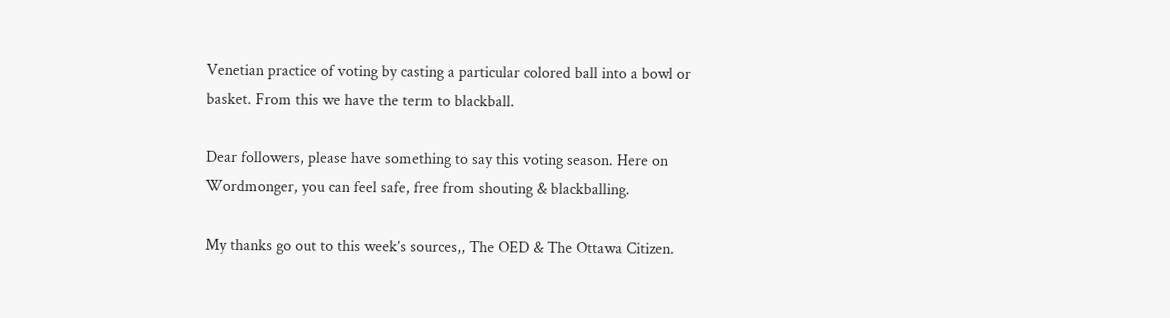Venetian practice of voting by casting a particular colored ball into a bowl or basket. From this we have the term to blackball.

Dear followers, please have something to say this voting season. Here on Wordmonger, you can feel safe, free from shouting & blackballing.

My thanks go out to this week’s sources,, The OED & The Ottawa Citizen.